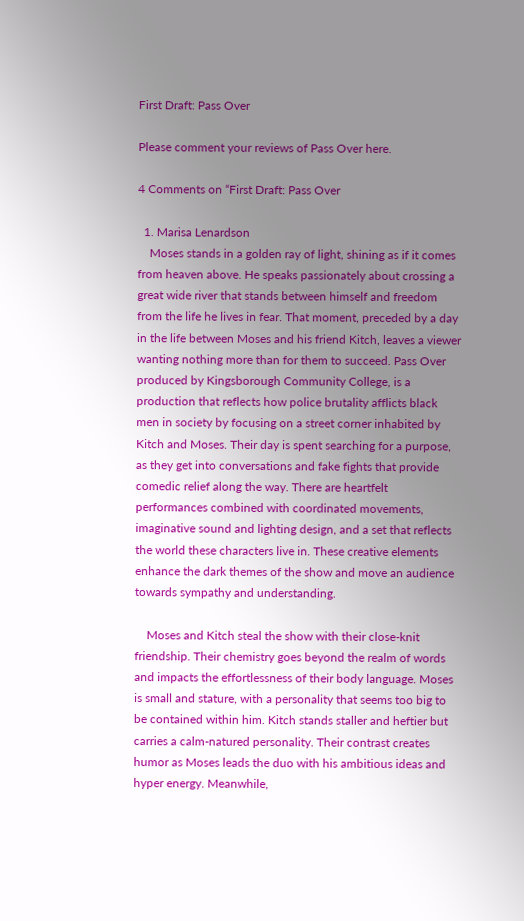First Draft: Pass Over

Please comment your reviews of Pass Over here.

4 Comments on “First Draft: Pass Over

  1. Marisa Lenardson
    Moses stands in a golden ray of light, shining as if it comes from heaven above. He speaks passionately about crossing a great wide river that stands between himself and freedom from the life he lives in fear. That moment, preceded by a day in the life between Moses and his friend Kitch, leaves a viewer wanting nothing more than for them to succeed. Pass Over produced by Kingsborough Community College, is a production that reflects how police brutality afflicts black men in society by focusing on a street corner inhabited by Kitch and Moses. Their day is spent searching for a purpose, as they get into conversations and fake fights that provide comedic relief along the way. There are heartfelt performances combined with coordinated movements, imaginative sound and lighting design, and a set that reflects the world these characters live in. These creative elements enhance the dark themes of the show and move an audience towards sympathy and understanding.

    Moses and Kitch steal the show with their close-knit friendship. Their chemistry goes beyond the realm of words and impacts the effortlessness of their body language. Moses is small and stature, with a personality that seems too big to be contained within him. Kitch stands staller and heftier but carries a calm-natured personality. Their contrast creates humor as Moses leads the duo with his ambitious ideas and hyper energy. Meanwhile,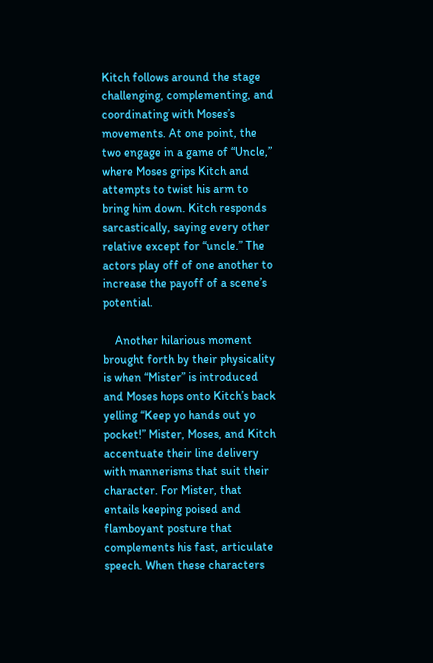Kitch follows around the stage challenging, complementing, and coordinating with Moses’s movements. At one point, the two engage in a game of “Uncle,” where Moses grips Kitch and attempts to twist his arm to bring him down. Kitch responds sarcastically, saying every other relative except for “uncle.” The actors play off of one another to increase the payoff of a scene’s potential.

    Another hilarious moment brought forth by their physicality is when “Mister” is introduced and Moses hops onto Kitch’s back yelling “Keep yo hands out yo pocket!” Mister, Moses, and Kitch accentuate their line delivery with mannerisms that suit their character. For Mister, that entails keeping poised and flamboyant posture that complements his fast, articulate speech. When these characters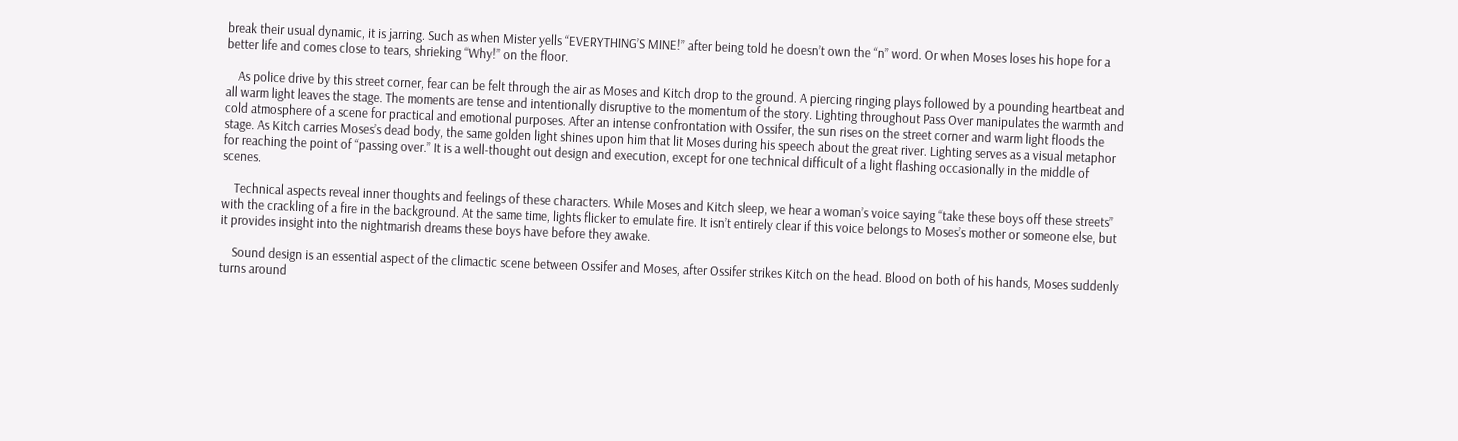break their usual dynamic, it is jarring. Such as when Mister yells “EVERYTHING’S MINE!” after being told he doesn’t own the “n” word. Or when Moses loses his hope for a better life and comes close to tears, shrieking “Why!” on the floor.

    As police drive by this street corner, fear can be felt through the air as Moses and Kitch drop to the ground. A piercing ringing plays followed by a pounding heartbeat and all warm light leaves the stage. The moments are tense and intentionally disruptive to the momentum of the story. Lighting throughout Pass Over manipulates the warmth and cold atmosphere of a scene for practical and emotional purposes. After an intense confrontation with Ossifer, the sun rises on the street corner and warm light floods the stage. As Kitch carries Moses’s dead body, the same golden light shines upon him that lit Moses during his speech about the great river. Lighting serves as a visual metaphor for reaching the point of “passing over.” It is a well-thought out design and execution, except for one technical difficult of a light flashing occasionally in the middle of scenes.

    Technical aspects reveal inner thoughts and feelings of these characters. While Moses and Kitch sleep, we hear a woman’s voice saying “take these boys off these streets” with the crackling of a fire in the background. At the same time, lights flicker to emulate fire. It isn’t entirely clear if this voice belongs to Moses’s mother or someone else, but it provides insight into the nightmarish dreams these boys have before they awake.

    Sound design is an essential aspect of the climactic scene between Ossifer and Moses, after Ossifer strikes Kitch on the head. Blood on both of his hands, Moses suddenly turns around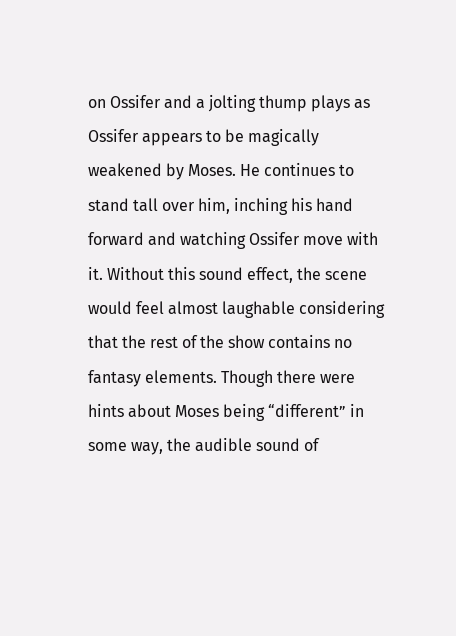on Ossifer and a jolting thump plays as Ossifer appears to be magically weakened by Moses. He continues to stand tall over him, inching his hand forward and watching Ossifer move with it. Without this sound effect, the scene would feel almost laughable considering that the rest of the show contains no fantasy elements. Though there were hints about Moses being “different” in some way, the audible sound of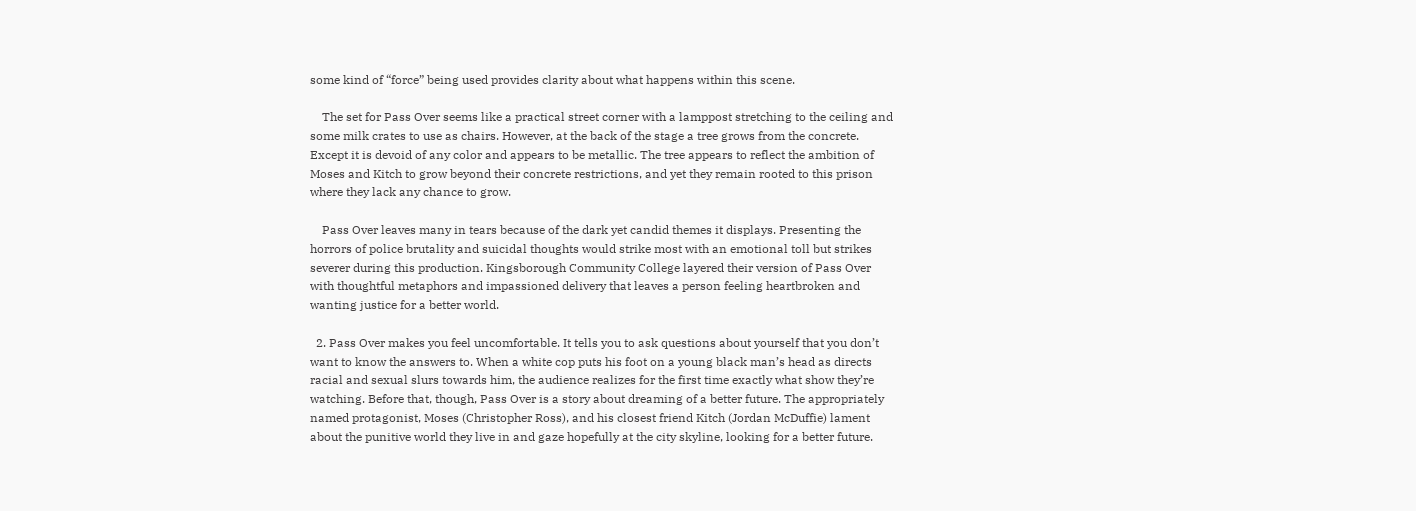some kind of “force” being used provides clarity about what happens within this scene.

    The set for Pass Over seems like a practical street corner with a lamppost stretching to the ceiling and some milk crates to use as chairs. However, at the back of the stage a tree grows from the concrete. Except it is devoid of any color and appears to be metallic. The tree appears to reflect the ambition of Moses and Kitch to grow beyond their concrete restrictions, and yet they remain rooted to this prison where they lack any chance to grow.

    Pass Over leaves many in tears because of the dark yet candid themes it displays. Presenting the horrors of police brutality and suicidal thoughts would strike most with an emotional toll but strikes severer during this production. Kingsborough Community College layered their version of Pass Over with thoughtful metaphors and impassioned delivery that leaves a person feeling heartbroken and wanting justice for a better world.

  2. Pass Over makes you feel uncomfortable. It tells you to ask questions about yourself that you don’t want to know the answers to. When a white cop puts his foot on a young black man’s head as directs racial and sexual slurs towards him, the audience realizes for the first time exactly what show they’re watching. Before that, though, Pass Over is a story about dreaming of a better future. The appropriately named protagonist, Moses (Christopher Ross), and his closest friend Kitch (Jordan McDuffie) lament about the punitive world they live in and gaze hopefully at the city skyline, looking for a better future.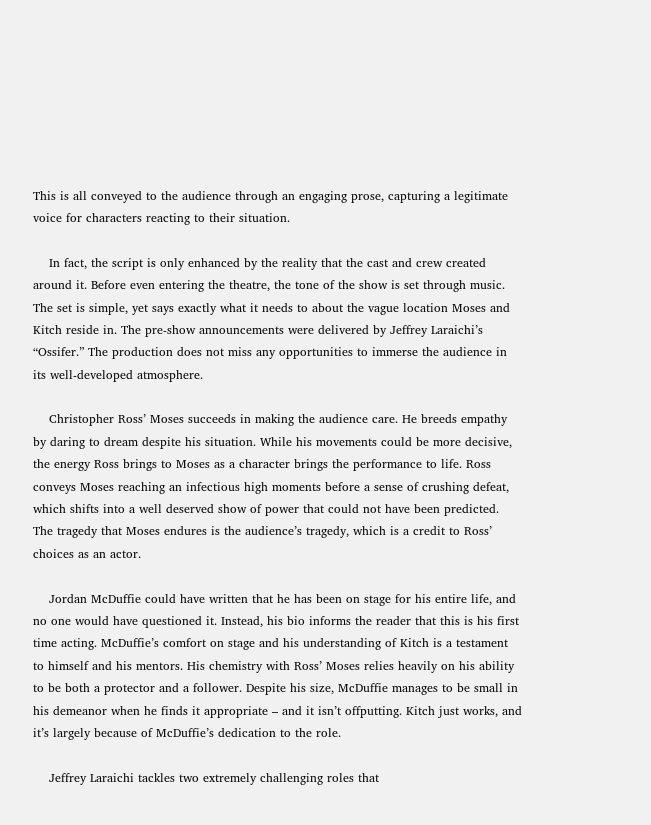This is all conveyed to the audience through an engaging prose, capturing a legitimate voice for characters reacting to their situation.

    In fact, the script is only enhanced by the reality that the cast and crew created around it. Before even entering the theatre, the tone of the show is set through music. The set is simple, yet says exactly what it needs to about the vague location Moses and Kitch reside in. The pre-show announcements were delivered by Jeffrey Laraichi’s “Ossifer.” The production does not miss any opportunities to immerse the audience in its well-developed atmosphere.

    Christopher Ross’ Moses succeeds in making the audience care. He breeds empathy by daring to dream despite his situation. While his movements could be more decisive, the energy Ross brings to Moses as a character brings the performance to life. Ross conveys Moses reaching an infectious high moments before a sense of crushing defeat, which shifts into a well deserved show of power that could not have been predicted. The tragedy that Moses endures is the audience’s tragedy, which is a credit to Ross’ choices as an actor.

    Jordan McDuffie could have written that he has been on stage for his entire life, and no one would have questioned it. Instead, his bio informs the reader that this is his first time acting. McDuffie’s comfort on stage and his understanding of Kitch is a testament to himself and his mentors. His chemistry with Ross’ Moses relies heavily on his ability to be both a protector and a follower. Despite his size, McDuffie manages to be small in his demeanor when he finds it appropriate – and it isn’t offputting. Kitch just works, and it’s largely because of McDuffie’s dedication to the role.

    Jeffrey Laraichi tackles two extremely challenging roles that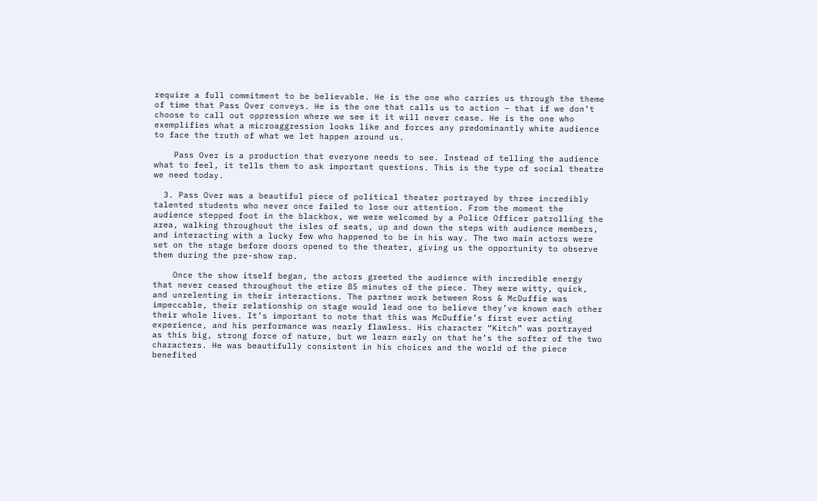require a full commitment to be believable. He is the one who carries us through the theme of time that Pass Over conveys. He is the one that calls us to action – that if we don’t choose to call out oppression where we see it it will never cease. He is the one who exemplifies what a microaggression looks like and forces any predominantly white audience to face the truth of what we let happen around us.

    Pass Over is a production that everyone needs to see. Instead of telling the audience what to feel, it tells them to ask important questions. This is the type of social theatre we need today.

  3. Pass Over was a beautiful piece of political theater portrayed by three incredibly talented students who never once failed to lose our attention. From the moment the audience stepped foot in the blackbox, we were welcomed by a Police Officer patrolling the area, walking throughout the isles of seats, up and down the steps with audience members, and interacting with a lucky few who happened to be in his way. The two main actors were set on the stage before doors opened to the theater, giving us the opportunity to observe them during the pre-show rap.

    Once the show itself began, the actors greeted the audience with incredible energy that never ceased throughout the etire 85 minutes of the piece. They were witty, quick, and unrelenting in their interactions. The partner work between Ross & McDuffie was impeccable, their relationship on stage would lead one to believe they’ve known each other their whole lives. It’s important to note that this was McDuffie’s first ever acting experience, and his performance was nearly flawless. His character “Kitch” was portrayed as this big, strong force of nature, but we learn early on that he’s the softer of the two characters. He was beautifully consistent in his choices and the world of the piece benefited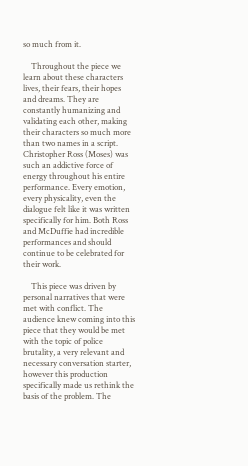so much from it.

    Throughout the piece we learn about these characters lives, their fears, their hopes and dreams. They are constantly humanizing and validating each other, making their characters so much more than two names in a script. Christopher Ross (Moses) was such an addictive force of energy throughout his entire performance. Every emotion, every physicality, even the dialogue felt like it was written specifically for him. Both Ross and McDuffie had incredible performances and should continue to be celebrated for their work.

    This piece was driven by personal narratives that were met with conflict. The audience knew coming into this piece that they would be met with the topic of police brutality, a very relevant and necessary conversation starter, however this production specifically made us rethink the basis of the problem. The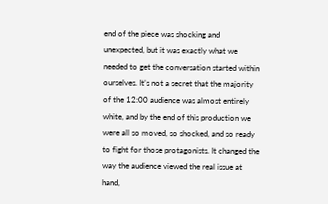end of the piece was shocking and unexpected, but it was exactly what we needed to get the conversation started within ourselves. It’s not a secret that the majority of the 12:00 audience was almost entirely white, and by the end of this production we were all so moved, so shocked, and so ready to fight for those protagonists. It changed the way the audience viewed the real issue at hand,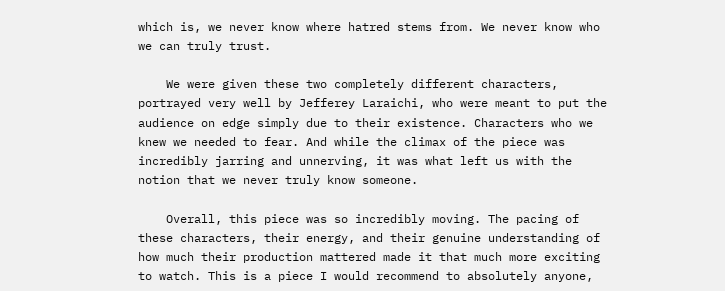which is, we never know where hatred stems from. We never know who we can truly trust.

    We were given these two completely different characters, portrayed very well by Jefferey Laraichi, who were meant to put the audience on edge simply due to their existence. Characters who we knew we needed to fear. And while the climax of the piece was incredibly jarring and unnerving, it was what left us with the notion that we never truly know someone.

    Overall, this piece was so incredibly moving. The pacing of these characters, their energy, and their genuine understanding of how much their production mattered made it that much more exciting to watch. This is a piece I would recommend to absolutely anyone,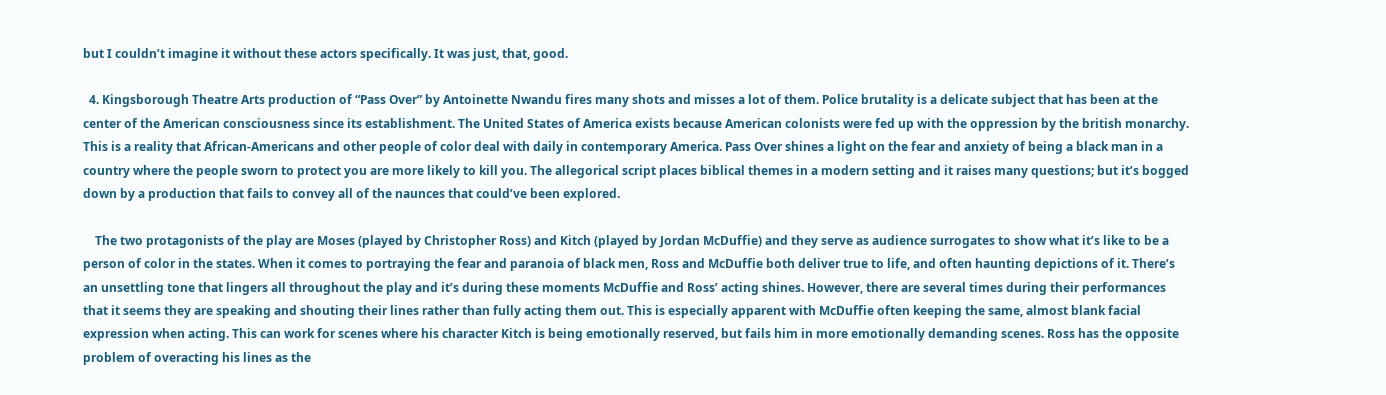but I couldn’t imagine it without these actors specifically. It was just, that, good.

  4. Kingsborough Theatre Arts production of “Pass Over” by Antoinette Nwandu fires many shots and misses a lot of them. Police brutality is a delicate subject that has been at the center of the American consciousness since its establishment. The United States of America exists because American colonists were fed up with the oppression by the british monarchy. This is a reality that African-Americans and other people of color deal with daily in contemporary America. Pass Over shines a light on the fear and anxiety of being a black man in a country where the people sworn to protect you are more likely to kill you. The allegorical script places biblical themes in a modern setting and it raises many questions; but it’s bogged down by a production that fails to convey all of the naunces that could’ve been explored.

    The two protagonists of the play are Moses (played by Christopher Ross) and Kitch (played by Jordan McDuffie) and they serve as audience surrogates to show what it’s like to be a person of color in the states. When it comes to portraying the fear and paranoia of black men, Ross and McDuffie both deliver true to life, and often haunting depictions of it. There’s an unsettling tone that lingers all throughout the play and it’s during these moments McDuffie and Ross’ acting shines. However, there are several times during their performances that it seems they are speaking and shouting their lines rather than fully acting them out. This is especially apparent with McDuffie often keeping the same, almost blank facial expression when acting. This can work for scenes where his character Kitch is being emotionally reserved, but fails him in more emotionally demanding scenes. Ross has the opposite problem of overacting his lines as the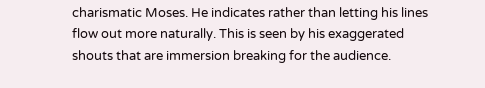charismatic Moses. He indicates rather than letting his lines flow out more naturally. This is seen by his exaggerated shouts that are immersion breaking for the audience.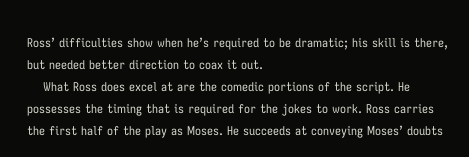Ross’ difficulties show when he’s required to be dramatic; his skill is there, but needed better direction to coax it out.
    What Ross does excel at are the comedic portions of the script. He possesses the timing that is required for the jokes to work. Ross carries the first half of the play as Moses. He succeeds at conveying Moses’ doubts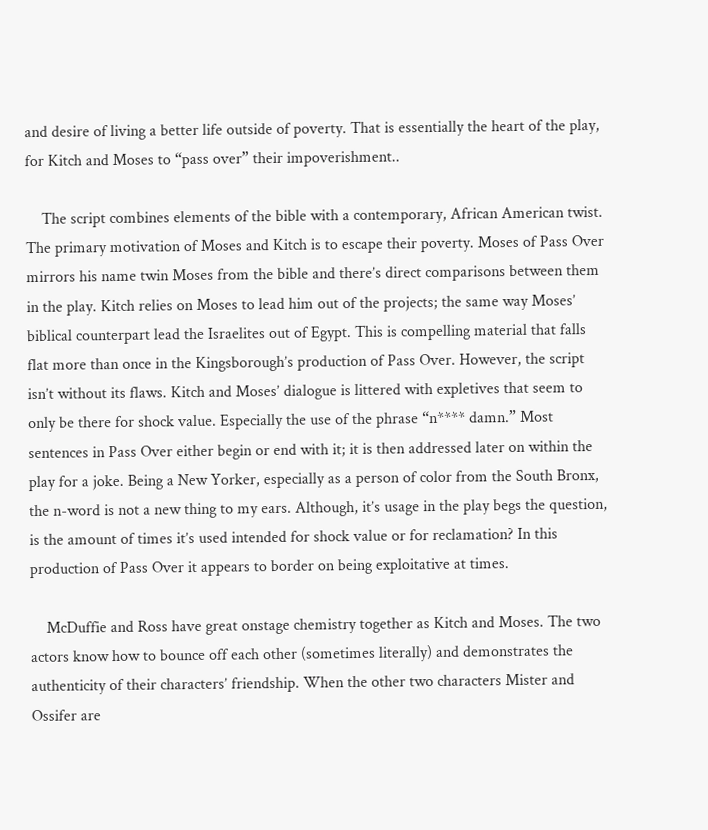and desire of living a better life outside of poverty. That is essentially the heart of the play, for Kitch and Moses to “pass over” their impoverishment..

    The script combines elements of the bible with a contemporary, African American twist. The primary motivation of Moses and Kitch is to escape their poverty. Moses of Pass Over mirrors his name twin Moses from the bible and there’s direct comparisons between them in the play. Kitch relies on Moses to lead him out of the projects; the same way Moses’ biblical counterpart lead the Israelites out of Egypt. This is compelling material that falls flat more than once in the Kingsborough’s production of Pass Over. However, the script isn’t without its flaws. Kitch and Moses’ dialogue is littered with expletives that seem to only be there for shock value. Especially the use of the phrase “n**** damn.” Most sentences in Pass Over either begin or end with it; it is then addressed later on within the play for a joke. Being a New Yorker, especially as a person of color from the South Bronx, the n-word is not a new thing to my ears. Although, it’s usage in the play begs the question, is the amount of times it’s used intended for shock value or for reclamation? In this production of Pass Over it appears to border on being exploitative at times.

    McDuffie and Ross have great onstage chemistry together as Kitch and Moses. The two actors know how to bounce off each other (sometimes literally) and demonstrates the authenticity of their characters’ friendship. When the other two characters Mister and Ossifer are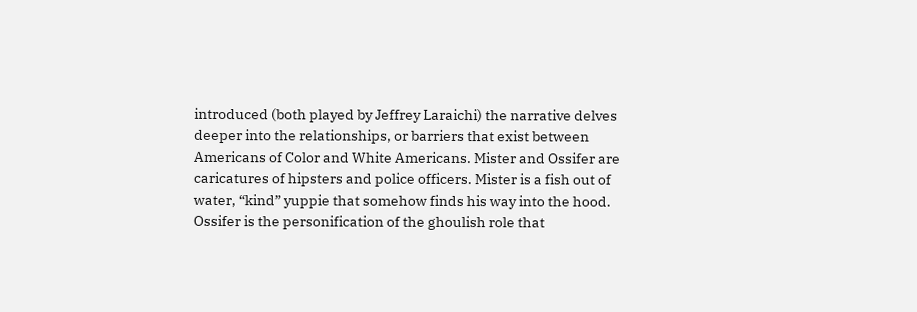introduced (both played by Jeffrey Laraichi) the narrative delves deeper into the relationships, or barriers that exist between Americans of Color and White Americans. Mister and Ossifer are caricatures of hipsters and police officers. Mister is a fish out of water, “kind” yuppie that somehow finds his way into the hood. Ossifer is the personification of the ghoulish role that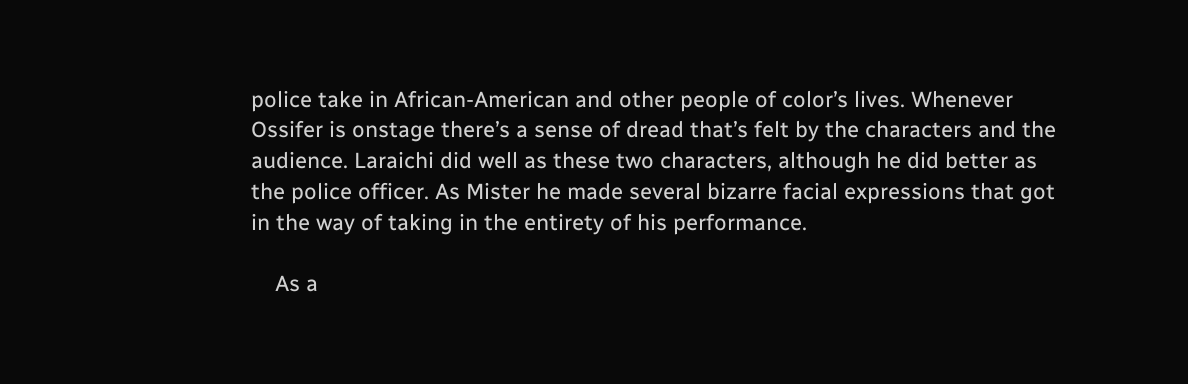police take in African-American and other people of color’s lives. Whenever Ossifer is onstage there’s a sense of dread that’s felt by the characters and the audience. Laraichi did well as these two characters, although he did better as the police officer. As Mister he made several bizarre facial expressions that got in the way of taking in the entirety of his performance.

    As a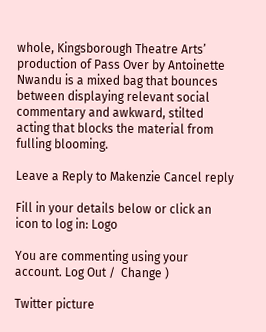whole, Kingsborough Theatre Arts’ production of Pass Over by Antoinette Nwandu is a mixed bag that bounces between displaying relevant social commentary and awkward, stilted acting that blocks the material from fulling blooming.

Leave a Reply to Makenzie Cancel reply

Fill in your details below or click an icon to log in: Logo

You are commenting using your account. Log Out /  Change )

Twitter picture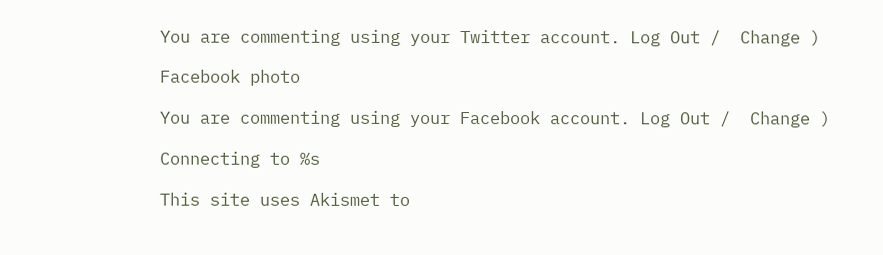You are commenting using your Twitter account. Log Out /  Change )

Facebook photo

You are commenting using your Facebook account. Log Out /  Change )

Connecting to %s

This site uses Akismet to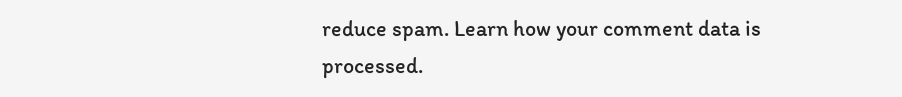reduce spam. Learn how your comment data is processed.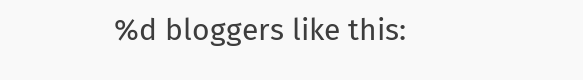%d bloggers like this: